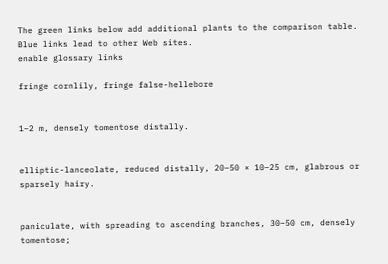The green links below add additional plants to the comparison table. Blue links lead to other Web sites.
enable glossary links

fringe cornlily, fringe false-hellebore


1–2 m, densely tomentose distally.


elliptic-lanceolate, reduced distally, 20–50 × 10–25 cm, glabrous or sparsely hairy.


paniculate, with spreading to ascending branches, 30–50 cm, densely tomentose;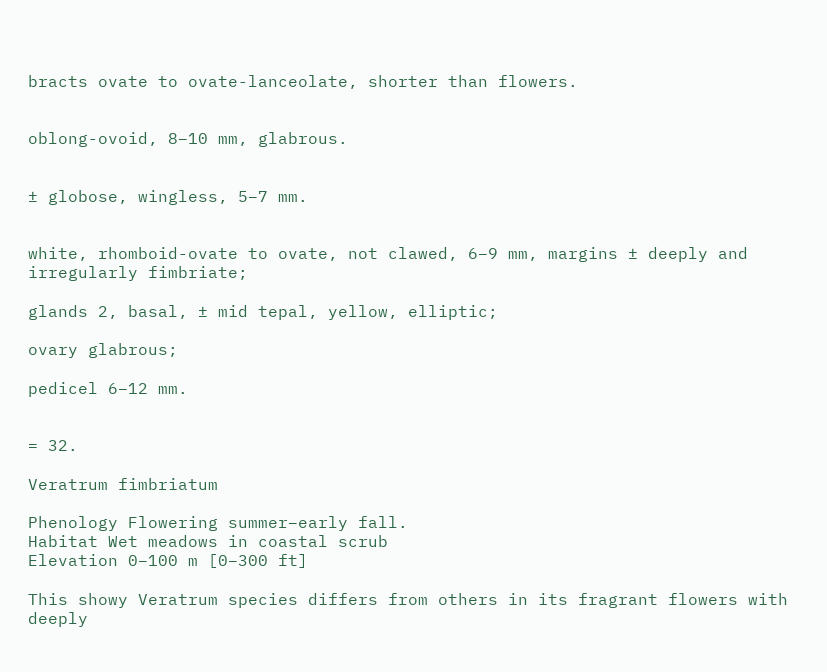bracts ovate to ovate-lanceolate, shorter than flowers.


oblong-ovoid, 8–10 mm, glabrous.


± globose, wingless, 5–7 mm.


white, rhomboid-ovate to ovate, not clawed, 6–9 mm, margins ± deeply and irregularly fimbriate;

glands 2, basal, ± mid tepal, yellow, elliptic;

ovary glabrous;

pedicel 6–12 mm.


= 32.

Veratrum fimbriatum

Phenology Flowering summer–early fall.
Habitat Wet meadows in coastal scrub
Elevation 0–100 m [0–300 ft]

This showy Veratrum species differs from others in its fragrant flowers with deeply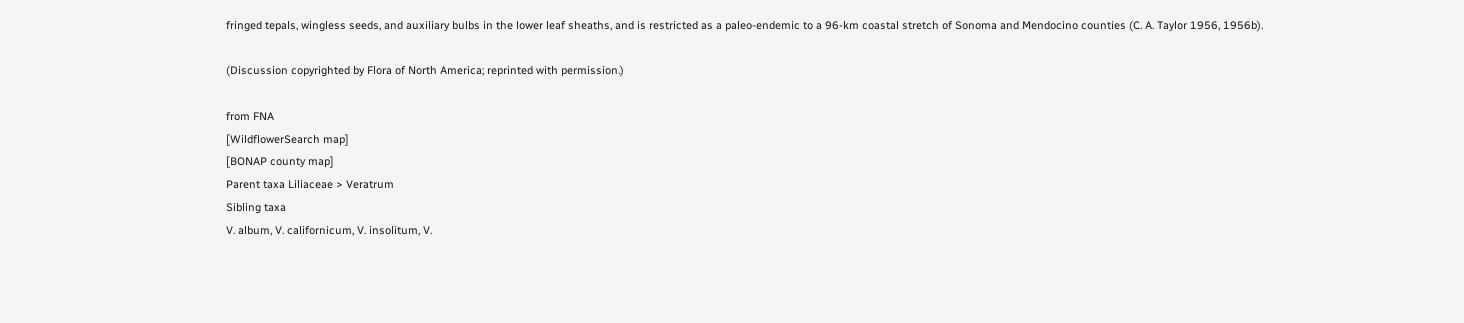fringed tepals, wingless seeds, and auxiliary bulbs in the lower leaf sheaths, and is restricted as a paleo-endemic to a 96-km coastal stretch of Sonoma and Mendocino counties (C. A. Taylor 1956, 1956b).

(Discussion copyrighted by Flora of North America; reprinted with permission.)

from FNA
[WildflowerSearch map]
[BONAP county map]
Parent taxa Liliaceae > Veratrum
Sibling taxa
V. album, V. californicum, V. insolitum, V.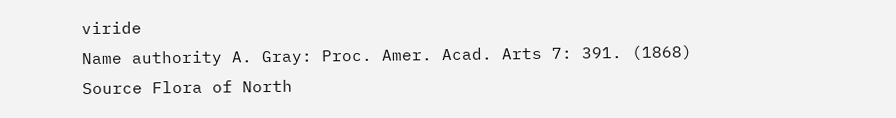viride
Name authority A. Gray: Proc. Amer. Acad. Arts 7: 391. (1868)
Source Flora of North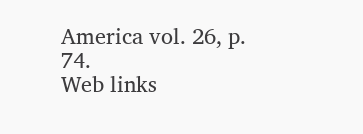America vol. 26, p. 74.
Web links